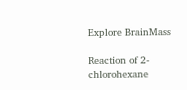Explore BrainMass

Reaction of 2-chlorohexane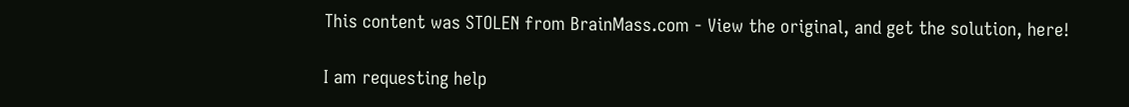This content was STOLEN from BrainMass.com - View the original, and get the solution, here!

I am requesting help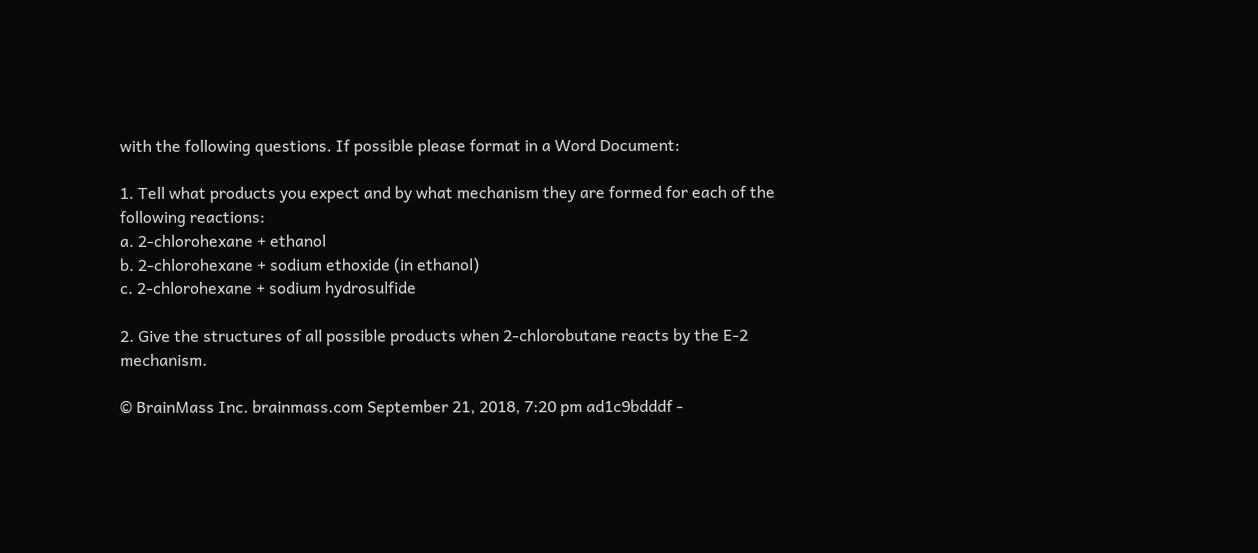with the following questions. If possible please format in a Word Document:

1. Tell what products you expect and by what mechanism they are formed for each of the following reactions:
a. 2-chlorohexane + ethanol
b. 2-chlorohexane + sodium ethoxide (in ethanol)
c. 2-chlorohexane + sodium hydrosulfide

2. Give the structures of all possible products when 2-chlorobutane reacts by the E-2 mechanism.

© BrainMass Inc. brainmass.com September 21, 2018, 7:20 pm ad1c9bdddf -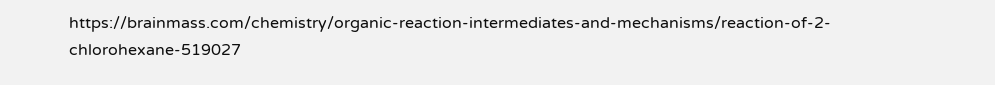https://brainmass.com/chemistry/organic-reaction-intermediates-and-mechanisms/reaction-of-2-chlorohexane-519027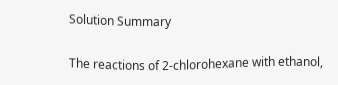Solution Summary

The reactions of 2-chlorohexane with ethanol,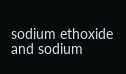sodium ethoxide and sodium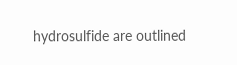hydrosulfide are outlined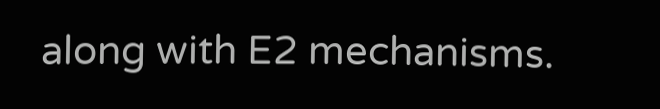along with E2 mechanisms.